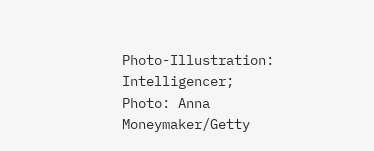Photo-Illustration: Intelligencer; Photo: Anna Moneymaker/Getty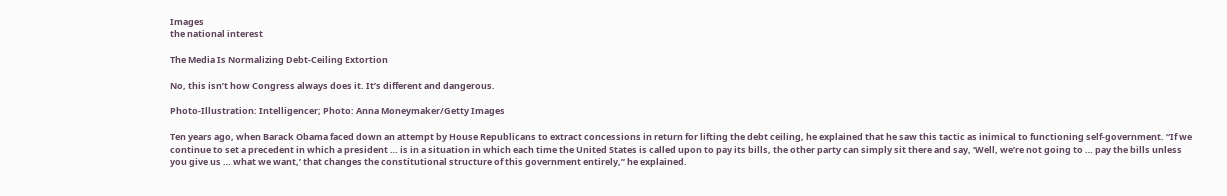Images
the national interest

The Media Is Normalizing Debt-Ceiling Extortion

No, this isn’t how Congress always does it. It’s different and dangerous.

Photo-Illustration: Intelligencer; Photo: Anna Moneymaker/Getty Images

Ten years ago, when Barack Obama faced down an attempt by House Republicans to extract concessions in return for lifting the debt ceiling, he explained that he saw this tactic as inimical to functioning self-government. “If we continue to set a precedent in which a president … is in a situation in which each time the United States is called upon to pay its bills, the other party can simply sit there and say, ‘Well, we’re not going to … pay the bills unless you give us … what we want,’ that changes the constitutional structure of this government entirely,” he explained.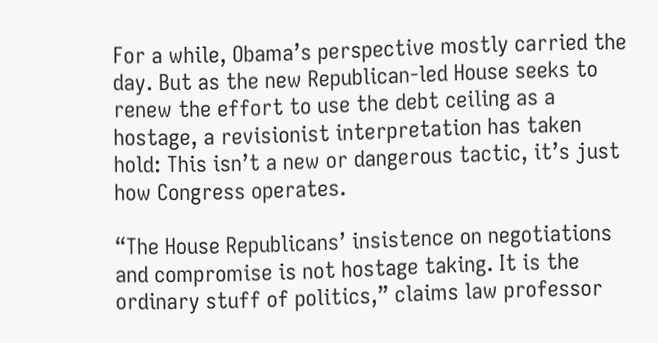For a while, Obama’s perspective mostly carried the day. But as the new Republican-led House seeks to renew the effort to use the debt ceiling as a hostage, a revisionist interpretation has taken hold: This isn’t a new or dangerous tactic, it’s just how Congress operates.

“The House Republicans’ insistence on negotiations and compromise is not hostage taking. It is the ordinary stuff of politics,” claims law professor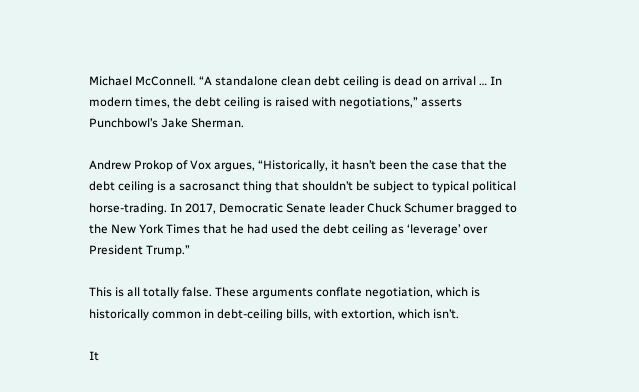Michael McConnell. “A standalone clean debt ceiling is dead on arrival … In modern times, the debt ceiling is raised with negotiations,” asserts Punchbowl’s Jake Sherman.

Andrew Prokop of Vox argues, “Historically, it hasn’t been the case that the debt ceiling is a sacrosanct thing that shouldn’t be subject to typical political horse-trading. In 2017, Democratic Senate leader Chuck Schumer bragged to the New York Times that he had used the debt ceiling as ‘leverage’ over President Trump.”

This is all totally false. These arguments conflate negotiation, which is historically common in debt-ceiling bills, with extortion, which isn’t.

It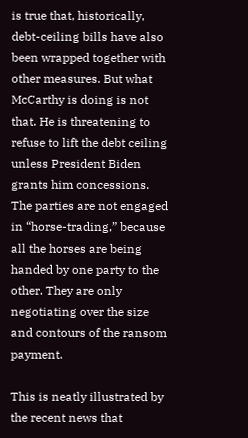is true that, historically, debt-ceiling bills have also been wrapped together with other measures. But what McCarthy is doing is not that. He is threatening to refuse to lift the debt ceiling unless President Biden grants him concessions. The parties are not engaged in “horse-trading,” because all the horses are being handed by one party to the other. They are only negotiating over the size and contours of the ransom payment.

This is neatly illustrated by the recent news that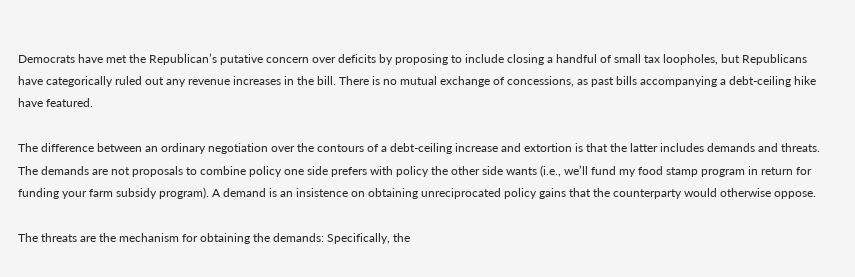Democrats have met the Republican’s putative concern over deficits by proposing to include closing a handful of small tax loopholes, but Republicans have categorically ruled out any revenue increases in the bill. There is no mutual exchange of concessions, as past bills accompanying a debt-ceiling hike have featured.

The difference between an ordinary negotiation over the contours of a debt-ceiling increase and extortion is that the latter includes demands and threats. The demands are not proposals to combine policy one side prefers with policy the other side wants (i.e., we’ll fund my food stamp program in return for funding your farm subsidy program). A demand is an insistence on obtaining unreciprocated policy gains that the counterparty would otherwise oppose.

The threats are the mechanism for obtaining the demands: Specifically, the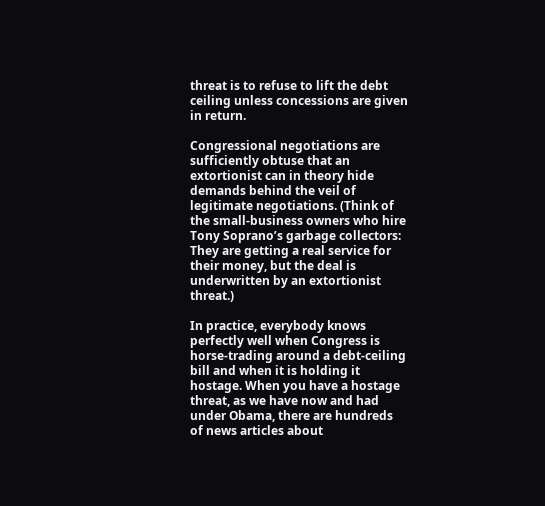threat is to refuse to lift the debt ceiling unless concessions are given in return.

Congressional negotiations are sufficiently obtuse that an extortionist can in theory hide demands behind the veil of legitimate negotiations. (Think of the small-business owners who hire Tony Soprano’s garbage collectors: They are getting a real service for their money, but the deal is underwritten by an extortionist threat.)

In practice, everybody knows perfectly well when Congress is horse-trading around a debt-ceiling bill and when it is holding it hostage. When you have a hostage threat, as we have now and had under Obama, there are hundreds of news articles about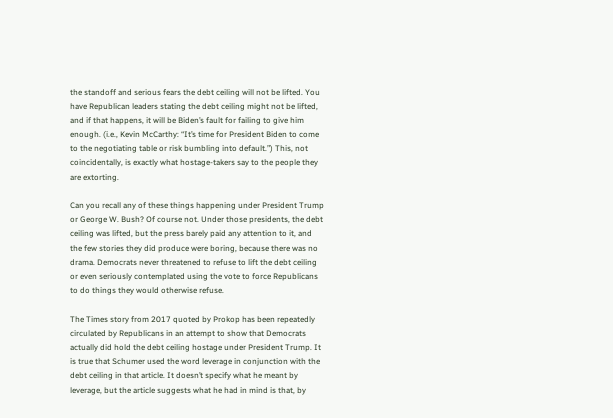the standoff and serious fears the debt ceiling will not be lifted. You have Republican leaders stating the debt ceiling might not be lifted, and if that happens, it will be Biden’s fault for failing to give him enough. (i.e., Kevin McCarthy: “It’s time for President Biden to come to the negotiating table or risk bumbling into default.”) This, not coincidentally, is exactly what hostage-takers say to the people they are extorting.

Can you recall any of these things happening under President Trump or George W. Bush? Of course not. Under those presidents, the debt ceiling was lifted, but the press barely paid any attention to it, and the few stories they did produce were boring, because there was no drama. Democrats never threatened to refuse to lift the debt ceiling or even seriously contemplated using the vote to force Republicans to do things they would otherwise refuse.

The Times story from 2017 quoted by Prokop has been repeatedly circulated by Republicans in an attempt to show that Democrats actually did hold the debt ceiling hostage under President Trump. It is true that Schumer used the word leverage in conjunction with the debt ceiling in that article. It doesn’t specify what he meant by leverage, but the article suggests what he had in mind is that, by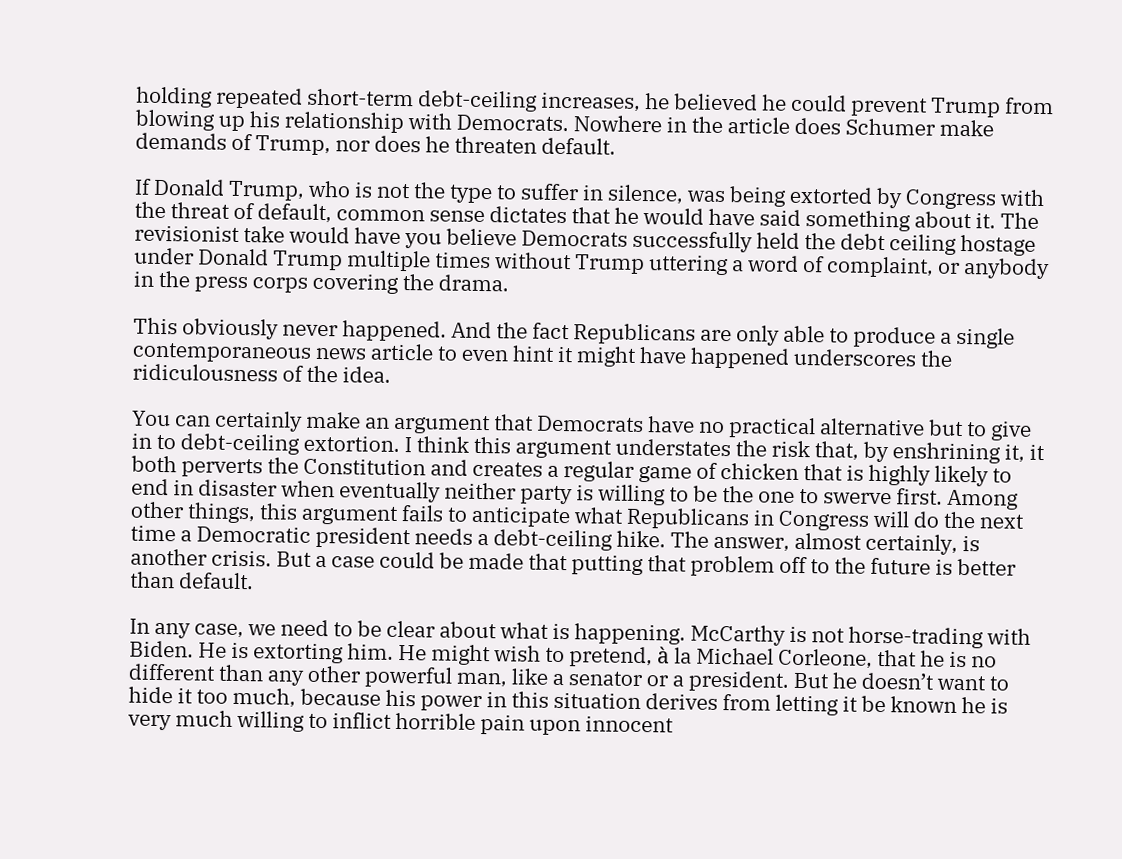holding repeated short-term debt-ceiling increases, he believed he could prevent Trump from blowing up his relationship with Democrats. Nowhere in the article does Schumer make demands of Trump, nor does he threaten default.

If Donald Trump, who is not the type to suffer in silence, was being extorted by Congress with the threat of default, common sense dictates that he would have said something about it. The revisionist take would have you believe Democrats successfully held the debt ceiling hostage under Donald Trump multiple times without Trump uttering a word of complaint, or anybody in the press corps covering the drama.

This obviously never happened. And the fact Republicans are only able to produce a single contemporaneous news article to even hint it might have happened underscores the ridiculousness of the idea.

You can certainly make an argument that Democrats have no practical alternative but to give in to debt-ceiling extortion. I think this argument understates the risk that, by enshrining it, it both perverts the Constitution and creates a regular game of chicken that is highly likely to end in disaster when eventually neither party is willing to be the one to swerve first. Among other things, this argument fails to anticipate what Republicans in Congress will do the next time a Democratic president needs a debt-ceiling hike. The answer, almost certainly, is another crisis. But a case could be made that putting that problem off to the future is better than default.

In any case, we need to be clear about what is happening. McCarthy is not horse-trading with Biden. He is extorting him. He might wish to pretend, à la Michael Corleone, that he is no different than any other powerful man, like a senator or a president. But he doesn’t want to hide it too much, because his power in this situation derives from letting it be known he is very much willing to inflict horrible pain upon innocent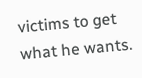victims to get what he wants.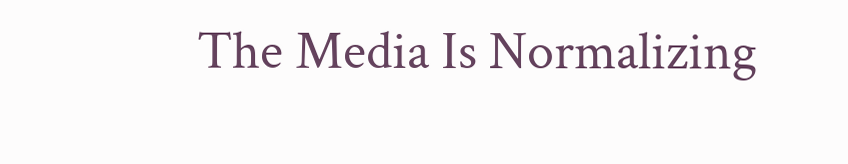The Media Is Normalizing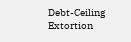Debt-Ceiling Extortion